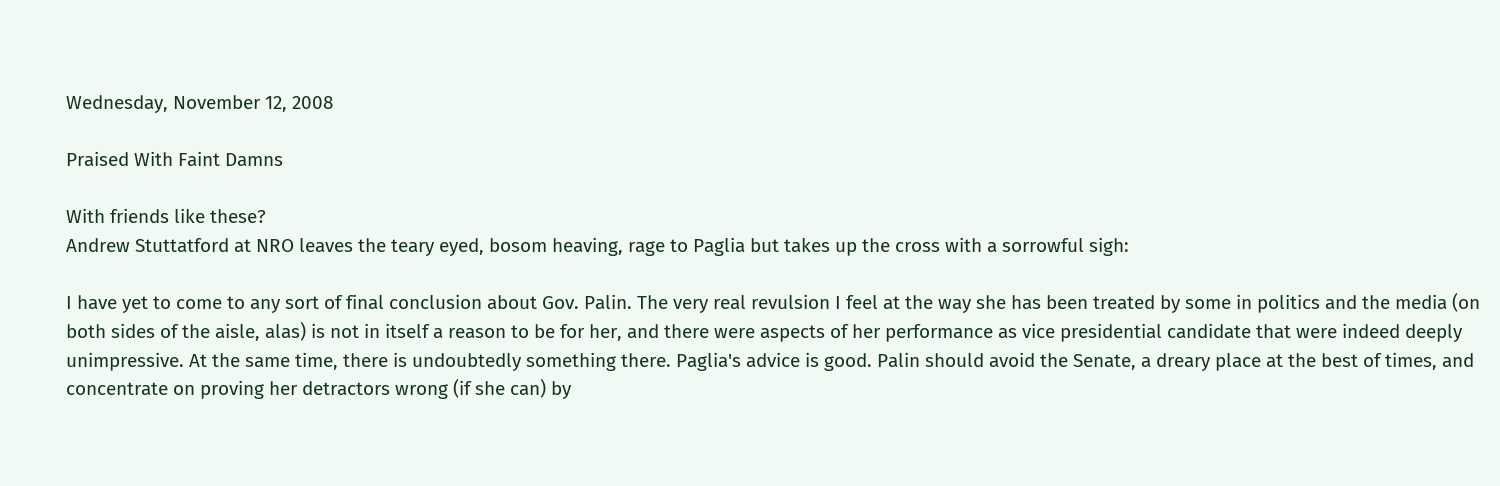Wednesday, November 12, 2008

Praised With Faint Damns

With friends like these?
Andrew Stuttatford at NRO leaves the teary eyed, bosom heaving, rage to Paglia but takes up the cross with a sorrowful sigh:

I have yet to come to any sort of final conclusion about Gov. Palin. The very real revulsion I feel at the way she has been treated by some in politics and the media (on both sides of the aisle, alas) is not in itself a reason to be for her, and there were aspects of her performance as vice presidential candidate that were indeed deeply unimpressive. At the same time, there is undoubtedly something there. Paglia's advice is good. Palin should avoid the Senate, a dreary place at the best of times, and concentrate on proving her detractors wrong (if she can) by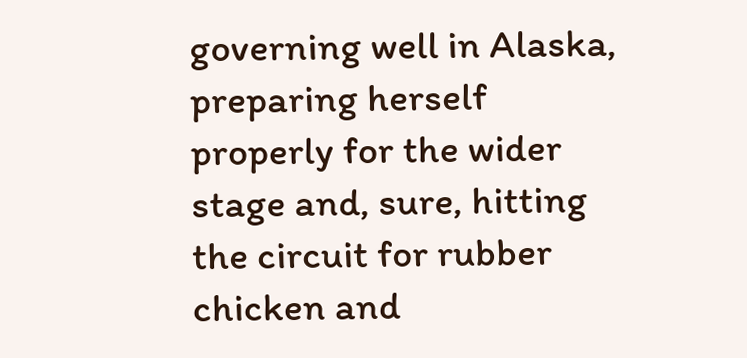governing well in Alaska, preparing herself properly for the wider stage and, sure, hitting the circuit for rubber chicken and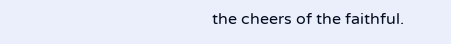the cheers of the faithful.